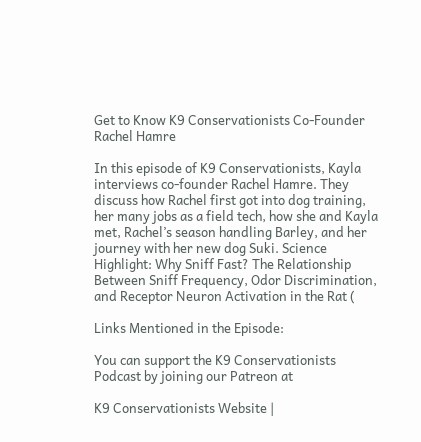Get to Know K9 Conservationists Co-Founder Rachel Hamre

In this episode of K9 Conservationists, Kayla interviews co-founder Rachel Hamre. They discuss how Rachel first got into dog training, her many jobs as a field tech, how she and Kayla met, Rachel’s season handling Barley, and her journey with her new dog Suki. Science Highlight: Why Sniff Fast? The Relationship Between Sniff Frequency, Odor Discrimination, and Receptor Neuron Activation in the Rat (

Links Mentioned in the Episode:

You can support the K9 Conservationists Podcast by joining our Patreon at

K9 Conservationists Website |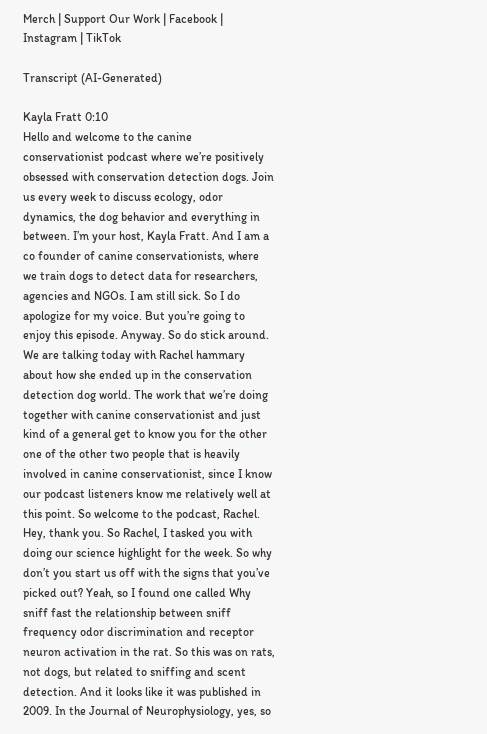Merch | Support Our Work | Facebook | Instagram | TikTok

Transcript (AI-Generated)

Kayla Fratt 0:10
Hello and welcome to the canine conservationist podcast where we’re positively obsessed with conservation detection dogs. Join us every week to discuss ecology, odor dynamics, the dog behavior and everything in between. I’m your host, Kayla Fratt. And I am a co founder of canine conservationists, where we train dogs to detect data for researchers, agencies and NGOs. I am still sick. So I do apologize for my voice. But you’re going to enjoy this episode. Anyway. So do stick around. We are talking today with Rachel hammary about how she ended up in the conservation detection dog world. The work that we’re doing together with canine conservationist and just kind of a general get to know you for the other one of the other two people that is heavily involved in canine conservationist, since I know our podcast listeners know me relatively well at this point. So welcome to the podcast, Rachel. Hey, thank you. So Rachel, I tasked you with doing our science highlight for the week. So why don’t you start us off with the signs that you’ve picked out? Yeah, so I found one called Why sniff fast the relationship between sniff frequency odor discrimination and receptor neuron activation in the rat. So this was on rats, not dogs, but related to sniffing and scent detection. And it looks like it was published in 2009. In the Journal of Neurophysiology, yes, so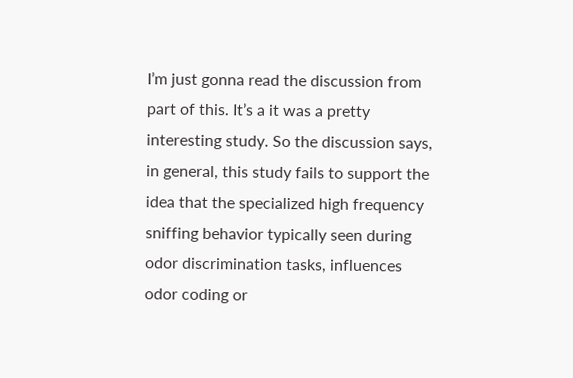I’m just gonna read the discussion from part of this. It’s a it was a pretty interesting study. So the discussion says, in general, this study fails to support the idea that the specialized high frequency sniffing behavior typically seen during odor discrimination tasks, influences odor coding or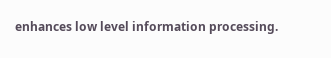enhances low level information processing.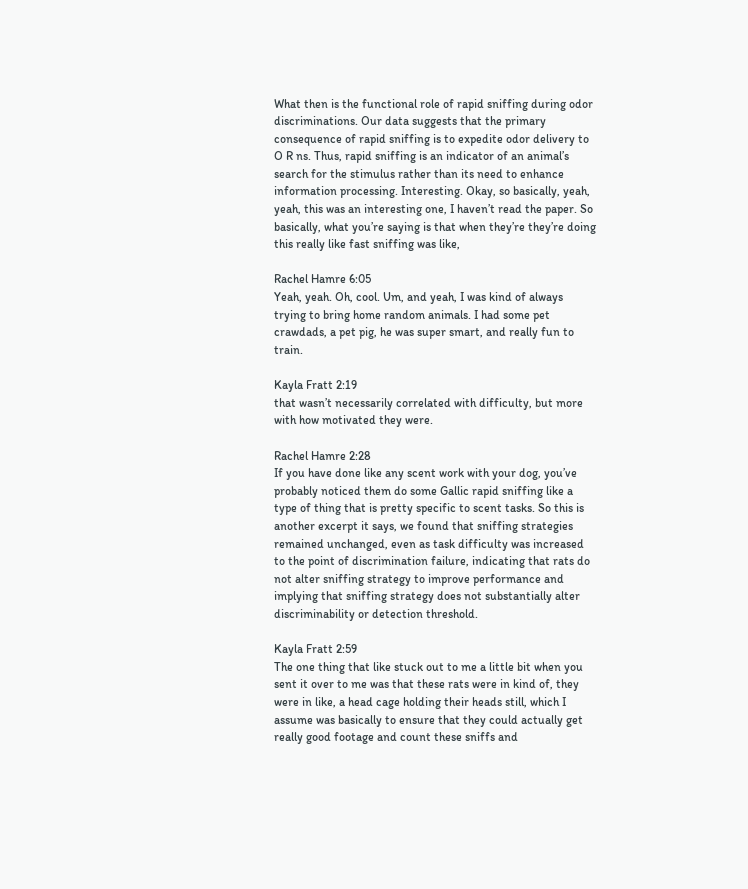What then is the functional role of rapid sniffing during odor discriminations. Our data suggests that the primary consequence of rapid sniffing is to expedite odor delivery to O R ns. Thus, rapid sniffing is an indicator of an animal’s search for the stimulus rather than its need to enhance information processing. Interesting. Okay, so basically, yeah, yeah, this was an interesting one, I haven’t read the paper. So basically, what you’re saying is that when they’re they’re doing this really like fast sniffing was like,

Rachel Hamre 6:05
Yeah, yeah. Oh, cool. Um, and yeah, I was kind of always trying to bring home random animals. I had some pet crawdads, a pet pig, he was super smart, and really fun to train.

Kayla Fratt 2:19
that wasn’t necessarily correlated with difficulty, but more with how motivated they were.

Rachel Hamre 2:28
If you have done like any scent work with your dog, you’ve probably noticed them do some Gallic rapid sniffing like a type of thing that is pretty specific to scent tasks. So this is another excerpt it says, we found that sniffing strategies remained unchanged, even as task difficulty was increased to the point of discrimination failure, indicating that rats do not alter sniffing strategy to improve performance and implying that sniffing strategy does not substantially alter discriminability or detection threshold.

Kayla Fratt 2:59
The one thing that like stuck out to me a little bit when you sent it over to me was that these rats were in kind of, they were in like, a head cage holding their heads still, which I assume was basically to ensure that they could actually get really good footage and count these sniffs and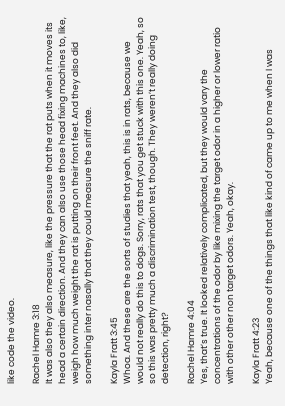like code the video.

Rachel Hamre 3:18
It was also they also measure, like the pressure that the rat puts when it moves its head a certain direction. And they can also use those head fixing machines to, like, weigh how much weight the rat is putting on their front feet. And they also did something inter nasally that they could measure the sniff rate.

Kayla Fratt 3:45
Whoa. And these are the sorts of studies that yeah, this is in rats, because we would not really do this to dogs. Sorry, rats that you get stuck with this one. Yeah, so so this was pretty much a discrimination test, though. They weren’t really doing detection, right?

Rachel Hamre 4:04
Yes, that’s true. It looked relatively complicated, but they would vary the concentrations of the odor by like mixing the target odor in a higher or lower ratio with other other non target odors. Yeah, okay.

Kayla Fratt 4:23
Yeah, because one of the things that like kind of came up to me when I was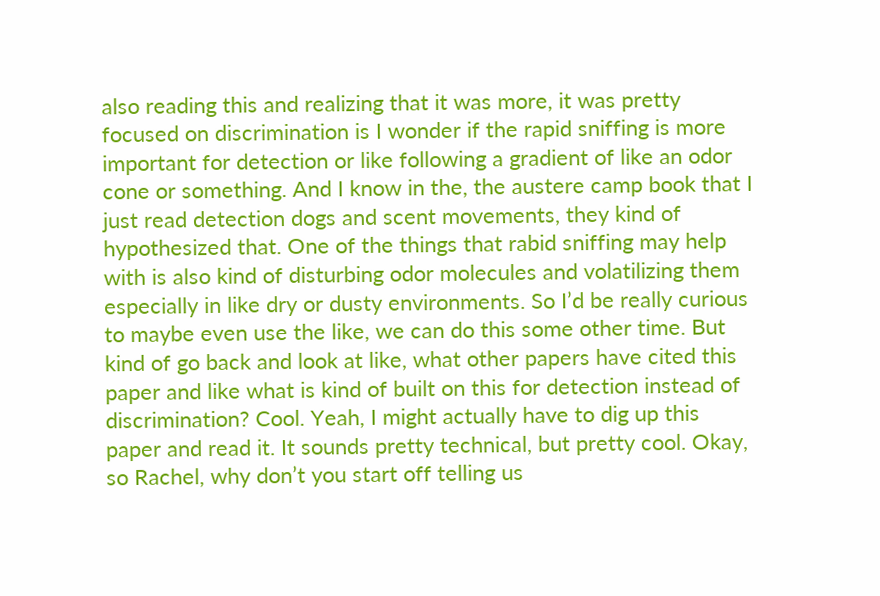also reading this and realizing that it was more, it was pretty focused on discrimination is I wonder if the rapid sniffing is more important for detection or like following a gradient of like an odor cone or something. And I know in the, the austere camp book that I just read detection dogs and scent movements, they kind of hypothesized that. One of the things that rabid sniffing may help with is also kind of disturbing odor molecules and volatilizing them especially in like dry or dusty environments. So I’d be really curious to maybe even use the like, we can do this some other time. But kind of go back and look at like, what other papers have cited this paper and like what is kind of built on this for detection instead of discrimination? Cool. Yeah, I might actually have to dig up this paper and read it. It sounds pretty technical, but pretty cool. Okay, so Rachel, why don’t you start off telling us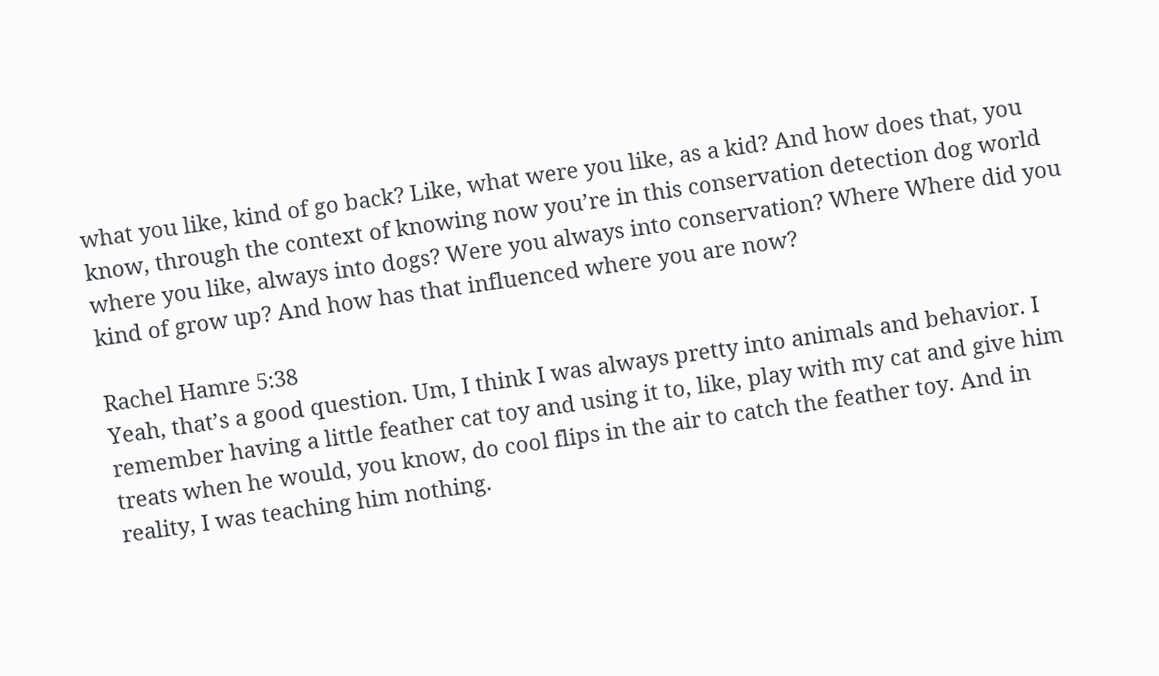what you like, kind of go back? Like, what were you like, as a kid? And how does that, you know, through the context of knowing now you’re in this conservation detection dog world where you like, always into dogs? Were you always into conservation? Where Where did you kind of grow up? And how has that influenced where you are now?

Rachel Hamre 5:38
Yeah, that’s a good question. Um, I think I was always pretty into animals and behavior. I remember having a little feather cat toy and using it to, like, play with my cat and give him treats when he would, you know, do cool flips in the air to catch the feather toy. And in reality, I was teaching him nothing.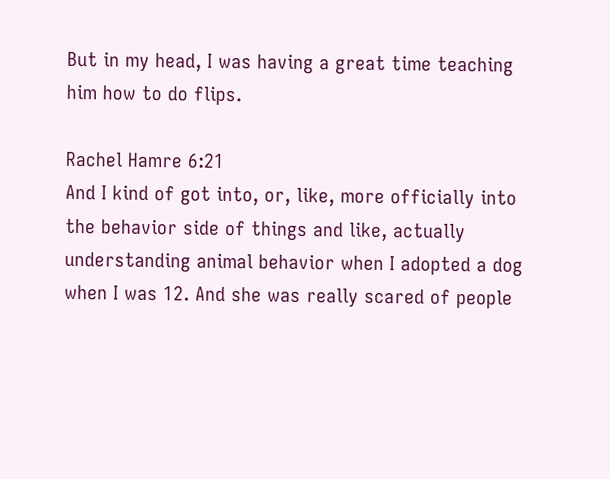But in my head, I was having a great time teaching him how to do flips.

Rachel Hamre 6:21
And I kind of got into, or, like, more officially into the behavior side of things and like, actually understanding animal behavior when I adopted a dog when I was 12. And she was really scared of people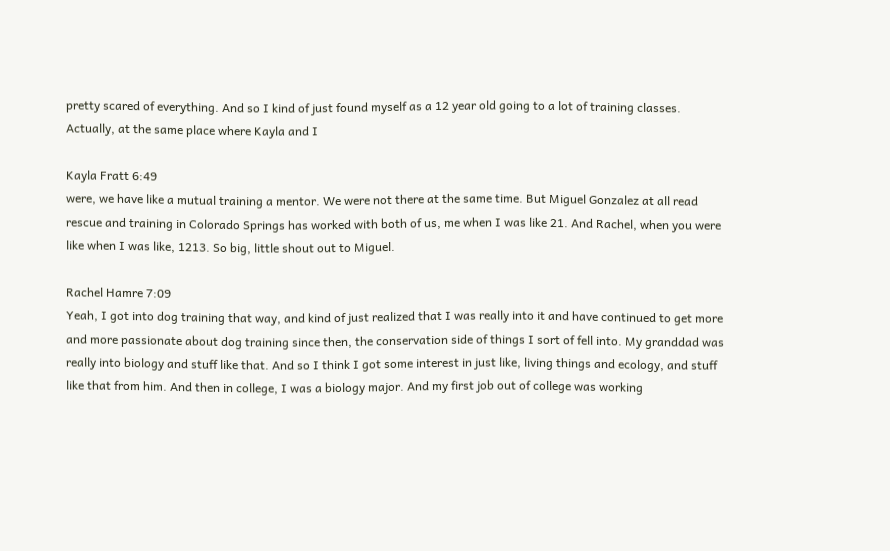pretty scared of everything. And so I kind of just found myself as a 12 year old going to a lot of training classes. Actually, at the same place where Kayla and I

Kayla Fratt 6:49
were, we have like a mutual training a mentor. We were not there at the same time. But Miguel Gonzalez at all read rescue and training in Colorado Springs has worked with both of us, me when I was like 21. And Rachel, when you were like when I was like, 1213. So big, little shout out to Miguel.

Rachel Hamre 7:09
Yeah, I got into dog training that way, and kind of just realized that I was really into it and have continued to get more and more passionate about dog training since then, the conservation side of things I sort of fell into. My granddad was really into biology and stuff like that. And so I think I got some interest in just like, living things and ecology, and stuff like that from him. And then in college, I was a biology major. And my first job out of college was working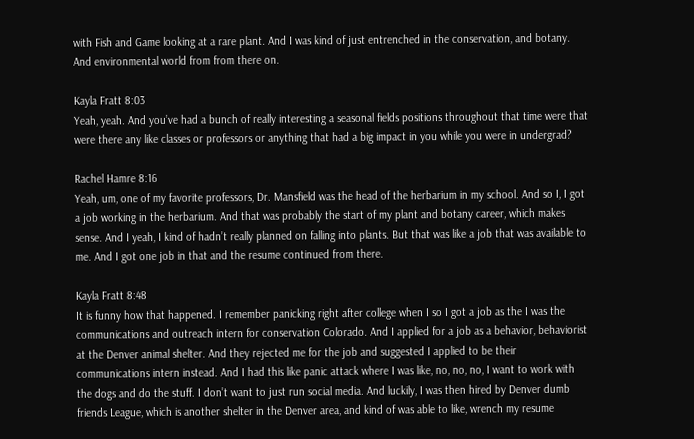with Fish and Game looking at a rare plant. And I was kind of just entrenched in the conservation, and botany. And environmental world from from there on.

Kayla Fratt 8:03
Yeah, yeah. And you’ve had a bunch of really interesting a seasonal fields positions throughout that time were that were there any like classes or professors or anything that had a big impact in you while you were in undergrad?

Rachel Hamre 8:16
Yeah, um, one of my favorite professors, Dr. Mansfield was the head of the herbarium in my school. And so I, I got a job working in the herbarium. And that was probably the start of my plant and botany career, which makes sense. And I yeah, I kind of hadn’t really planned on falling into plants. But that was like a job that was available to me. And I got one job in that and the resume continued from there.

Kayla Fratt 8:48
It is funny how that happened. I remember panicking right after college when I so I got a job as the I was the communications and outreach intern for conservation Colorado. And I applied for a job as a behavior, behaviorist at the Denver animal shelter. And they rejected me for the job and suggested I applied to be their communications intern instead. And I had this like panic attack where I was like, no, no, no, I want to work with the dogs and do the stuff. I don’t want to just run social media. And luckily, I was then hired by Denver dumb friends League, which is another shelter in the Denver area, and kind of was able to like, wrench my resume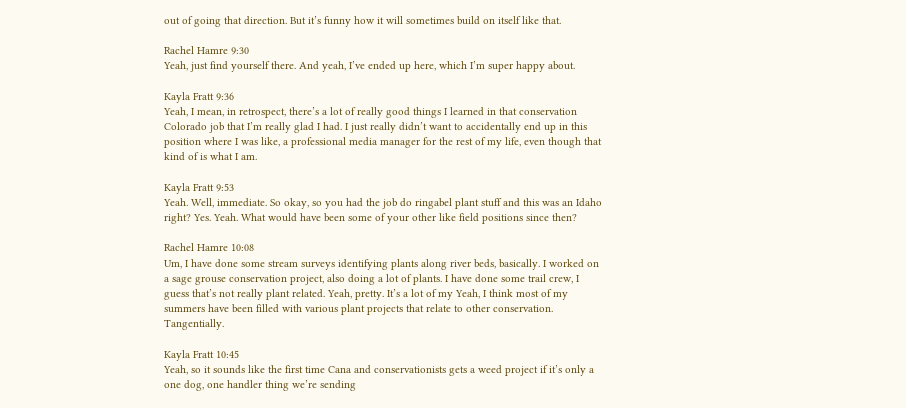out of going that direction. But it’s funny how it will sometimes build on itself like that.

Rachel Hamre 9:30
Yeah, just find yourself there. And yeah, I’ve ended up here, which I’m super happy about.

Kayla Fratt 9:36
Yeah, I mean, in retrospect, there’s a lot of really good things I learned in that conservation Colorado job that I’m really glad I had. I just really didn’t want to accidentally end up in this position where I was like, a professional media manager for the rest of my life, even though that kind of is what I am.

Kayla Fratt 9:53
Yeah. Well, immediate. So okay, so you had the job do ringabel plant stuff and this was an Idaho right? Yes. Yeah. What would have been some of your other like field positions since then?

Rachel Hamre 10:08
Um, I have done some stream surveys identifying plants along river beds, basically. I worked on a sage grouse conservation project, also doing a lot of plants. I have done some trail crew, I guess that’s not really plant related. Yeah, pretty. It’s a lot of my Yeah, I think most of my summers have been filled with various plant projects that relate to other conservation. Tangentially.

Kayla Fratt 10:45
Yeah, so it sounds like the first time Cana and conservationists gets a weed project if it’s only a one dog, one handler thing we’re sending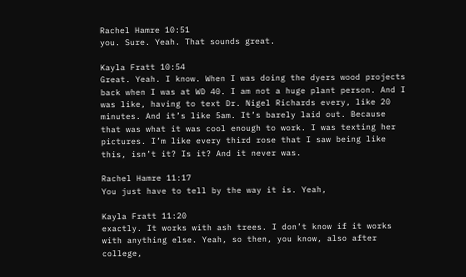Rachel Hamre 10:51
you. Sure. Yeah. That sounds great.

Kayla Fratt 10:54
Great. Yeah. I know. When I was doing the dyers wood projects back when I was at WD 40. I am not a huge plant person. And I was like, having to text Dr. Nigel Richards every, like 20 minutes. And it’s like 5am. It’s barely laid out. Because that was what it was cool enough to work. I was texting her pictures. I’m like every third rose that I saw being like this, isn’t it? Is it? And it never was.

Rachel Hamre 11:17
You just have to tell by the way it is. Yeah,

Kayla Fratt 11:20
exactly. It works with ash trees. I don’t know if it works with anything else. Yeah, so then, you know, also after college,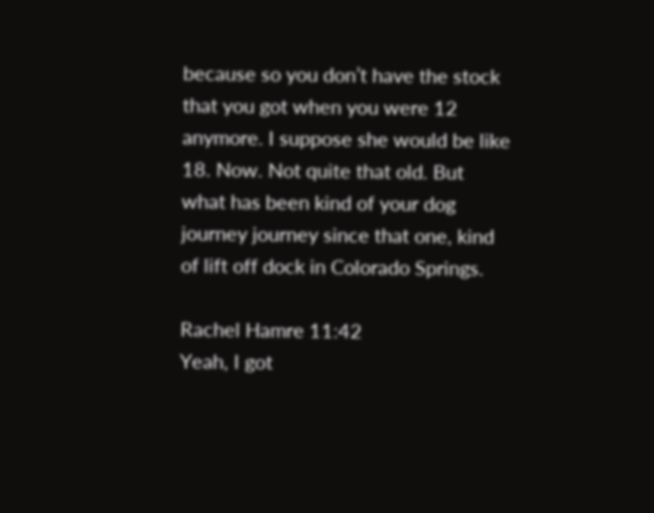because so you don’t have the stock that you got when you were 12 anymore. I suppose she would be like 18. Now. Not quite that old. But what has been kind of your dog journey journey since that one, kind of lift off dock in Colorado Springs.

Rachel Hamre 11:42
Yeah, I got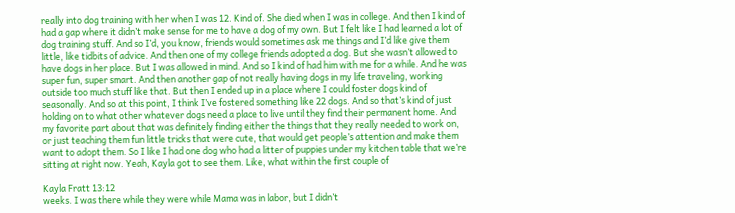really into dog training with her when I was 12. Kind of. She died when I was in college. And then I kind of had a gap where it didn’t make sense for me to have a dog of my own. But I felt like I had learned a lot of dog training stuff. And so I’d, you know, friends would sometimes ask me things and I’d like give them little, like tidbits of advice. And then one of my college friends adopted a dog. But she wasn’t allowed to have dogs in her place. But I was allowed in mind. And so I kind of had him with me for a while. And he was super fun, super smart. And then another gap of not really having dogs in my life traveling, working outside too much stuff like that. But then I ended up in a place where I could foster dogs kind of seasonally. And so at this point, I think I’ve fostered something like 22 dogs. And so that’s kind of just holding on to what other whatever dogs need a place to live until they find their permanent home. And my favorite part about that was definitely finding either the things that they really needed to work on, or just teaching them fun little tricks that were cute, that would get people’s attention and make them want to adopt them. So I like I had one dog who had a litter of puppies under my kitchen table that we’re sitting at right now. Yeah, Kayla got to see them. Like, what within the first couple of

Kayla Fratt 13:12
weeks. I was there while they were while Mama was in labor, but I didn’t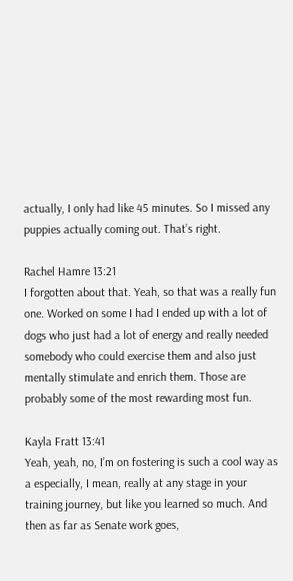actually, I only had like 45 minutes. So I missed any puppies actually coming out. That’s right.

Rachel Hamre 13:21
I forgotten about that. Yeah, so that was a really fun one. Worked on some I had I ended up with a lot of dogs who just had a lot of energy and really needed somebody who could exercise them and also just mentally stimulate and enrich them. Those are probably some of the most rewarding most fun.

Kayla Fratt 13:41
Yeah, yeah, no, I’m on fostering is such a cool way as a especially, I mean, really at any stage in your training journey, but like you learned so much. And then as far as Senate work goes,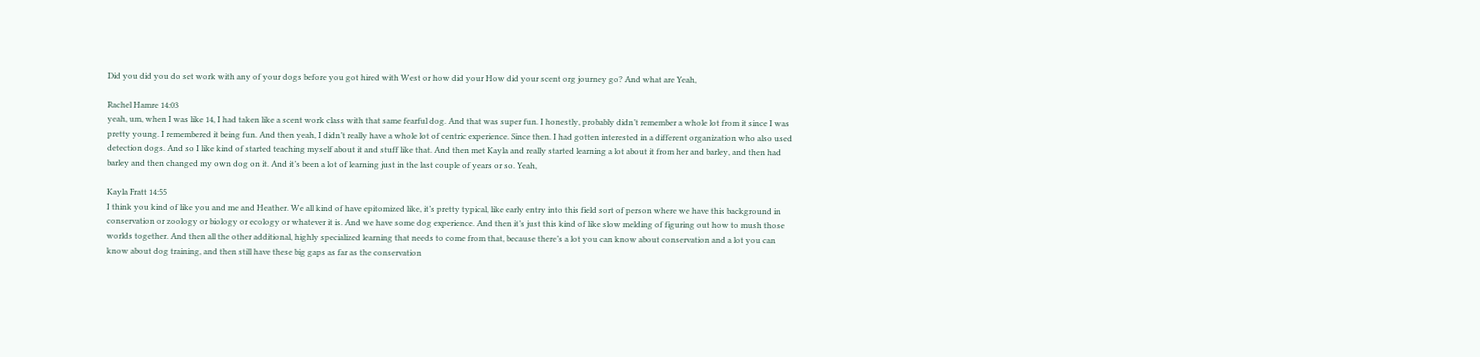Did you did you do set work with any of your dogs before you got hired with West or how did your How did your scent org journey go? And what are Yeah,

Rachel Hamre 14:03
yeah, um, when I was like 14, I had taken like a scent work class with that same fearful dog. And that was super fun. I honestly, probably didn’t remember a whole lot from it since I was pretty young. I remembered it being fun. And then yeah, I didn’t really have a whole lot of centric experience. Since then. I had gotten interested in a different organization who also used detection dogs. And so I like kind of started teaching myself about it and stuff like that. And then met Kayla and really started learning a lot about it from her and barley, and then had barley and then changed my own dog on it. And it’s been a lot of learning just in the last couple of years or so. Yeah,

Kayla Fratt 14:55
I think you kind of like you and me and Heather. We all kind of have epitomized like, it’s pretty typical, like early entry into this field sort of person where we have this background in conservation or zoology or biology or ecology or whatever it is. And we have some dog experience. And then it’s just this kind of like slow melding of figuring out how to mush those worlds together. And then all the other additional, highly specialized learning that needs to come from that, because there’s a lot you can know about conservation and a lot you can know about dog training, and then still have these big gaps as far as the conservation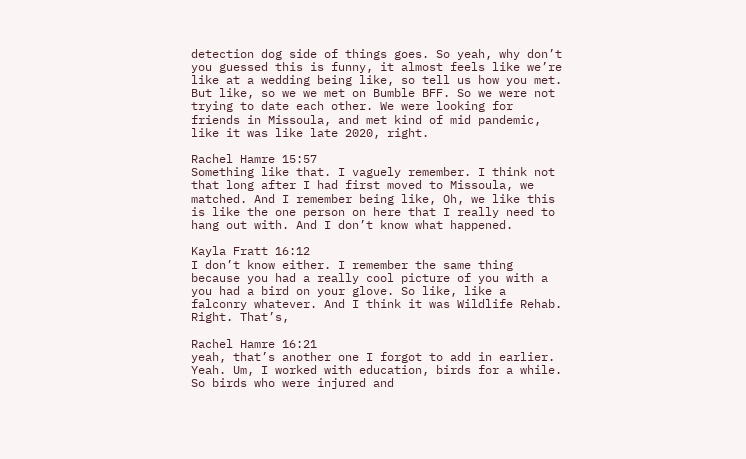detection dog side of things goes. So yeah, why don’t you guessed this is funny, it almost feels like we’re like at a wedding being like, so tell us how you met. But like, so we we met on Bumble BFF. So we were not trying to date each other. We were looking for friends in Missoula, and met kind of mid pandemic, like it was like late 2020, right.

Rachel Hamre 15:57
Something like that. I vaguely remember. I think not that long after I had first moved to Missoula, we matched. And I remember being like, Oh, we like this is like the one person on here that I really need to hang out with. And I don’t know what happened.

Kayla Fratt 16:12
I don’t know either. I remember the same thing because you had a really cool picture of you with a you had a bird on your glove. So like, like a falconry whatever. And I think it was Wildlife Rehab. Right. That’s,

Rachel Hamre 16:21
yeah, that’s another one I forgot to add in earlier. Yeah. Um, I worked with education, birds for a while. So birds who were injured and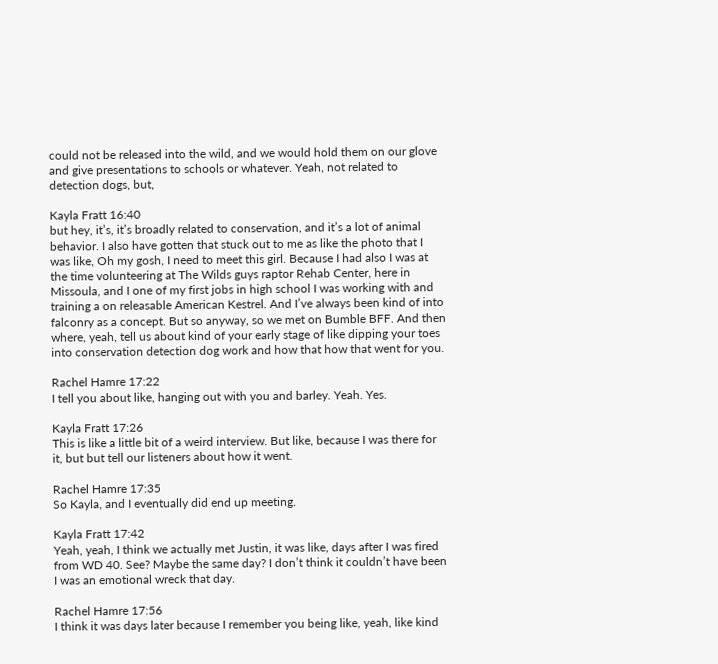could not be released into the wild, and we would hold them on our glove and give presentations to schools or whatever. Yeah, not related to detection dogs, but,

Kayla Fratt 16:40
but hey, it’s, it’s broadly related to conservation, and it’s a lot of animal behavior. I also have gotten that stuck out to me as like the photo that I was like, Oh my gosh, I need to meet this girl. Because I had also I was at the time volunteering at The Wilds guys raptor Rehab Center, here in Missoula, and I one of my first jobs in high school I was working with and training a on releasable American Kestrel. And I’ve always been kind of into falconry as a concept. But so anyway, so we met on Bumble BFF. And then where, yeah, tell us about kind of your early stage of like dipping your toes into conservation detection dog work and how that how that went for you.

Rachel Hamre 17:22
I tell you about like, hanging out with you and barley. Yeah. Yes.

Kayla Fratt 17:26
This is like a little bit of a weird interview. But like, because I was there for it, but but tell our listeners about how it went.

Rachel Hamre 17:35
So Kayla, and I eventually did end up meeting.

Kayla Fratt 17:42
Yeah, yeah, I think we actually met Justin, it was like, days after I was fired from WD 40. See? Maybe the same day? I don’t think it couldn’t have been I was an emotional wreck that day.

Rachel Hamre 17:56
I think it was days later because I remember you being like, yeah, like kind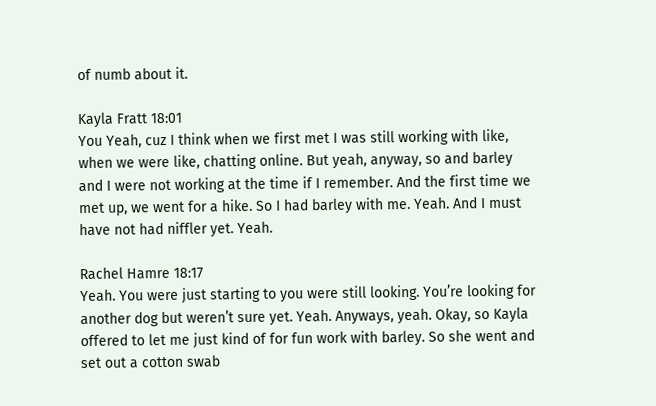of numb about it.

Kayla Fratt 18:01
You Yeah, cuz I think when we first met I was still working with like, when we were like, chatting online. But yeah, anyway, so and barley and I were not working at the time if I remember. And the first time we met up, we went for a hike. So I had barley with me. Yeah. And I must have not had niffler yet. Yeah.

Rachel Hamre 18:17
Yeah. You were just starting to you were still looking. You’re looking for another dog but weren’t sure yet. Yeah. Anyways, yeah. Okay, so Kayla offered to let me just kind of for fun work with barley. So she went and set out a cotton swab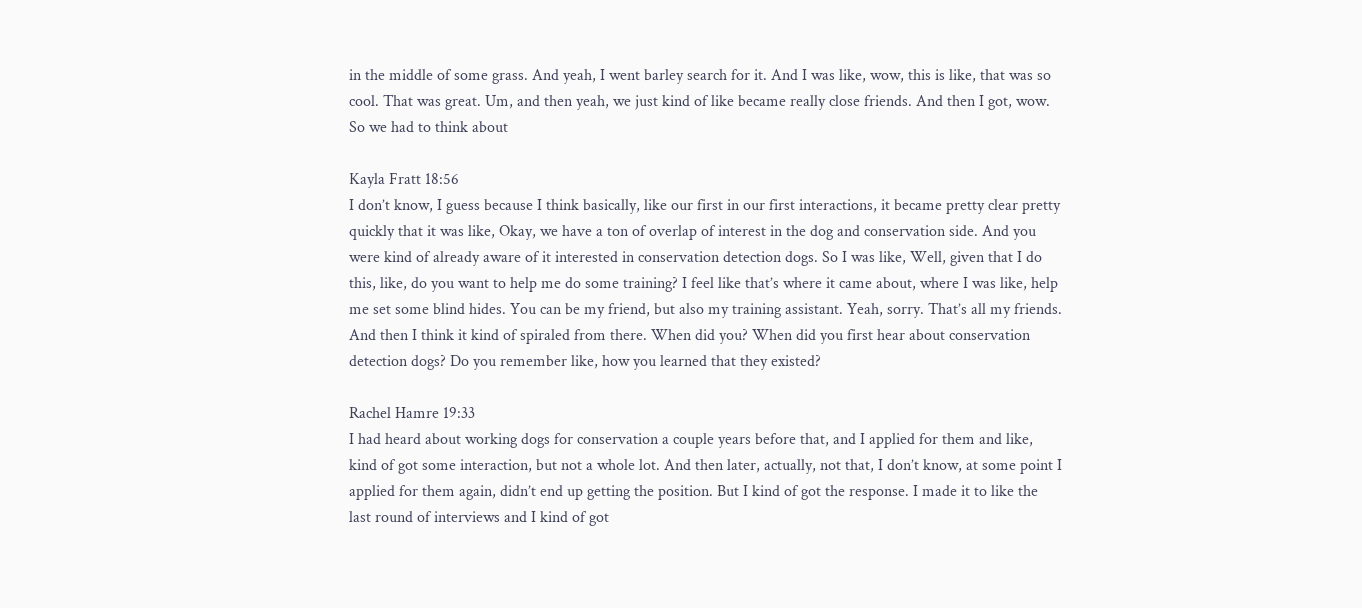in the middle of some grass. And yeah, I went barley search for it. And I was like, wow, this is like, that was so cool. That was great. Um, and then yeah, we just kind of like became really close friends. And then I got, wow. So we had to think about

Kayla Fratt 18:56
I don’t know, I guess because I think basically, like our first in our first interactions, it became pretty clear pretty quickly that it was like, Okay, we have a ton of overlap of interest in the dog and conservation side. And you were kind of already aware of it interested in conservation detection dogs. So I was like, Well, given that I do this, like, do you want to help me do some training? I feel like that’s where it came about, where I was like, help me set some blind hides. You can be my friend, but also my training assistant. Yeah, sorry. That’s all my friends. And then I think it kind of spiraled from there. When did you? When did you first hear about conservation detection dogs? Do you remember like, how you learned that they existed?

Rachel Hamre 19:33
I had heard about working dogs for conservation a couple years before that, and I applied for them and like, kind of got some interaction, but not a whole lot. And then later, actually, not that, I don’t know, at some point I applied for them again, didn’t end up getting the position. But I kind of got the response. I made it to like the last round of interviews and I kind of got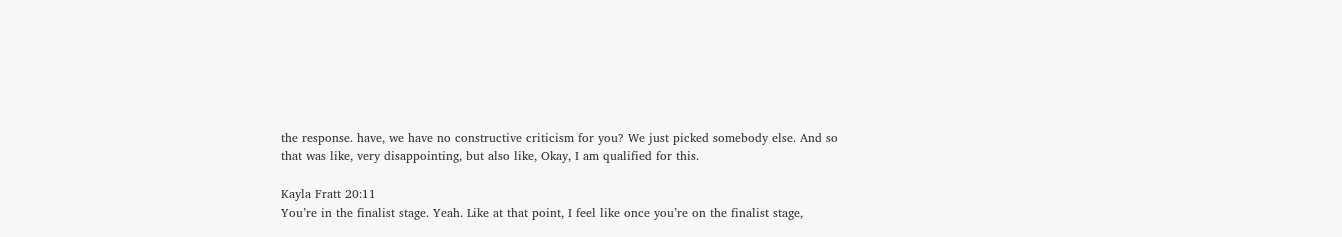the response. have, we have no constructive criticism for you? We just picked somebody else. And so that was like, very disappointing, but also like, Okay, I am qualified for this.

Kayla Fratt 20:11
You’re in the finalist stage. Yeah. Like at that point, I feel like once you’re on the finalist stage,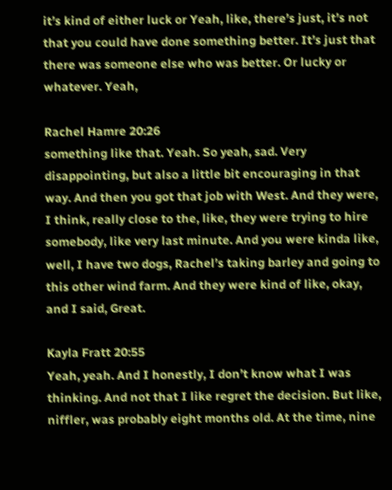it’s kind of either luck or Yeah, like, there’s just, it’s not that you could have done something better. It’s just that there was someone else who was better. Or lucky or whatever. Yeah,

Rachel Hamre 20:26
something like that. Yeah. So yeah, sad. Very disappointing, but also a little bit encouraging in that way. And then you got that job with West. And they were, I think, really close to the, like, they were trying to hire somebody, like very last minute. And you were kinda like, well, I have two dogs, Rachel’s taking barley and going to this other wind farm. And they were kind of like, okay, and I said, Great.

Kayla Fratt 20:55
Yeah, yeah. And I honestly, I don’t know what I was thinking. And not that I like regret the decision. But like, niffler, was probably eight months old. At the time, nine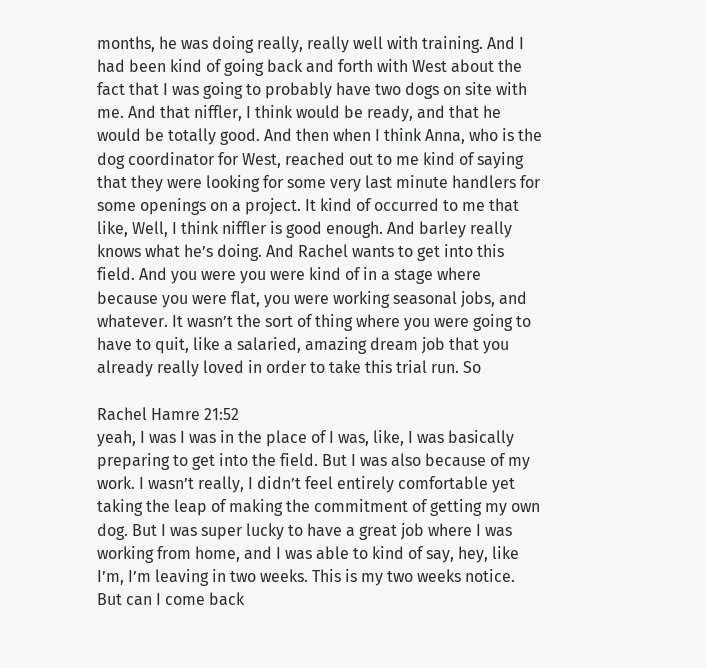months, he was doing really, really well with training. And I had been kind of going back and forth with West about the fact that I was going to probably have two dogs on site with me. And that niffler, I think would be ready, and that he would be totally good. And then when I think Anna, who is the dog coordinator for West, reached out to me kind of saying that they were looking for some very last minute handlers for some openings on a project. It kind of occurred to me that like, Well, I think niffler is good enough. And barley really knows what he’s doing. And Rachel wants to get into this field. And you were you were kind of in a stage where because you were flat, you were working seasonal jobs, and whatever. It wasn’t the sort of thing where you were going to have to quit, like a salaried, amazing dream job that you already really loved in order to take this trial run. So

Rachel Hamre 21:52
yeah, I was I was in the place of I was, like, I was basically preparing to get into the field. But I was also because of my work. I wasn’t really, I didn’t feel entirely comfortable yet taking the leap of making the commitment of getting my own dog. But I was super lucky to have a great job where I was working from home, and I was able to kind of say, hey, like I’m, I’m leaving in two weeks. This is my two weeks notice. But can I come back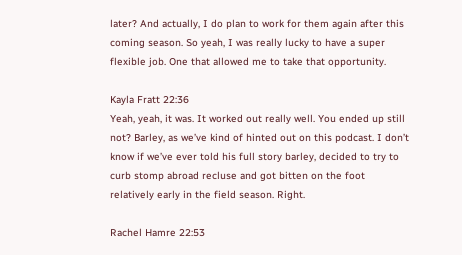later? And actually, I do plan to work for them again after this coming season. So yeah, I was really lucky to have a super flexible job. One that allowed me to take that opportunity.

Kayla Fratt 22:36
Yeah, yeah, it was. It worked out really well. You ended up still not? Barley, as we’ve kind of hinted out on this podcast. I don’t know if we’ve ever told his full story barley, decided to try to curb stomp abroad recluse and got bitten on the foot relatively early in the field season. Right.

Rachel Hamre 22:53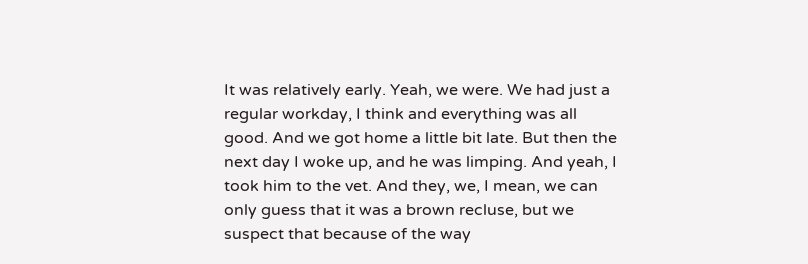It was relatively early. Yeah, we were. We had just a regular workday, I think and everything was all good. And we got home a little bit late. But then the next day I woke up, and he was limping. And yeah, I took him to the vet. And they, we, I mean, we can only guess that it was a brown recluse, but we suspect that because of the way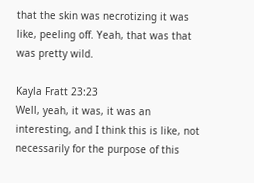that the skin was necrotizing it was like, peeling off. Yeah, that was that was pretty wild.

Kayla Fratt 23:23
Well, yeah, it was, it was an interesting, and I think this is like, not necessarily for the purpose of this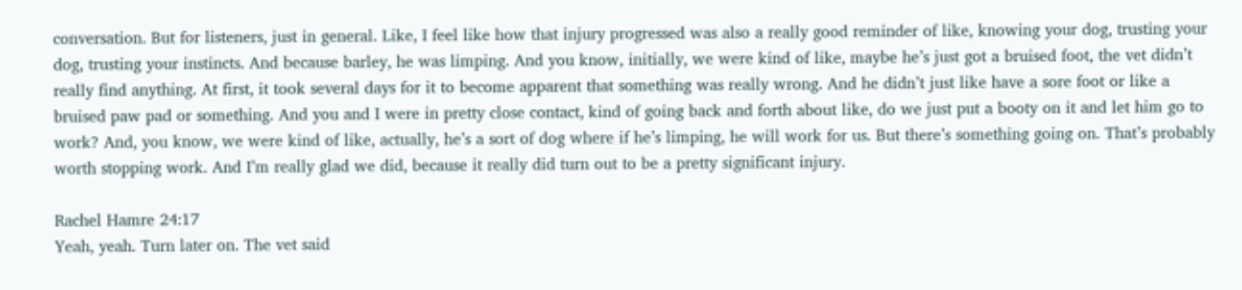conversation. But for listeners, just in general. Like, I feel like how that injury progressed was also a really good reminder of like, knowing your dog, trusting your dog, trusting your instincts. And because barley, he was limping. And you know, initially, we were kind of like, maybe he’s just got a bruised foot, the vet didn’t really find anything. At first, it took several days for it to become apparent that something was really wrong. And he didn’t just like have a sore foot or like a bruised paw pad or something. And you and I were in pretty close contact, kind of going back and forth about like, do we just put a booty on it and let him go to work? And, you know, we were kind of like, actually, he’s a sort of dog where if he’s limping, he will work for us. But there’s something going on. That’s probably worth stopping work. And I’m really glad we did, because it really did turn out to be a pretty significant injury.

Rachel Hamre 24:17
Yeah, yeah. Turn later on. The vet said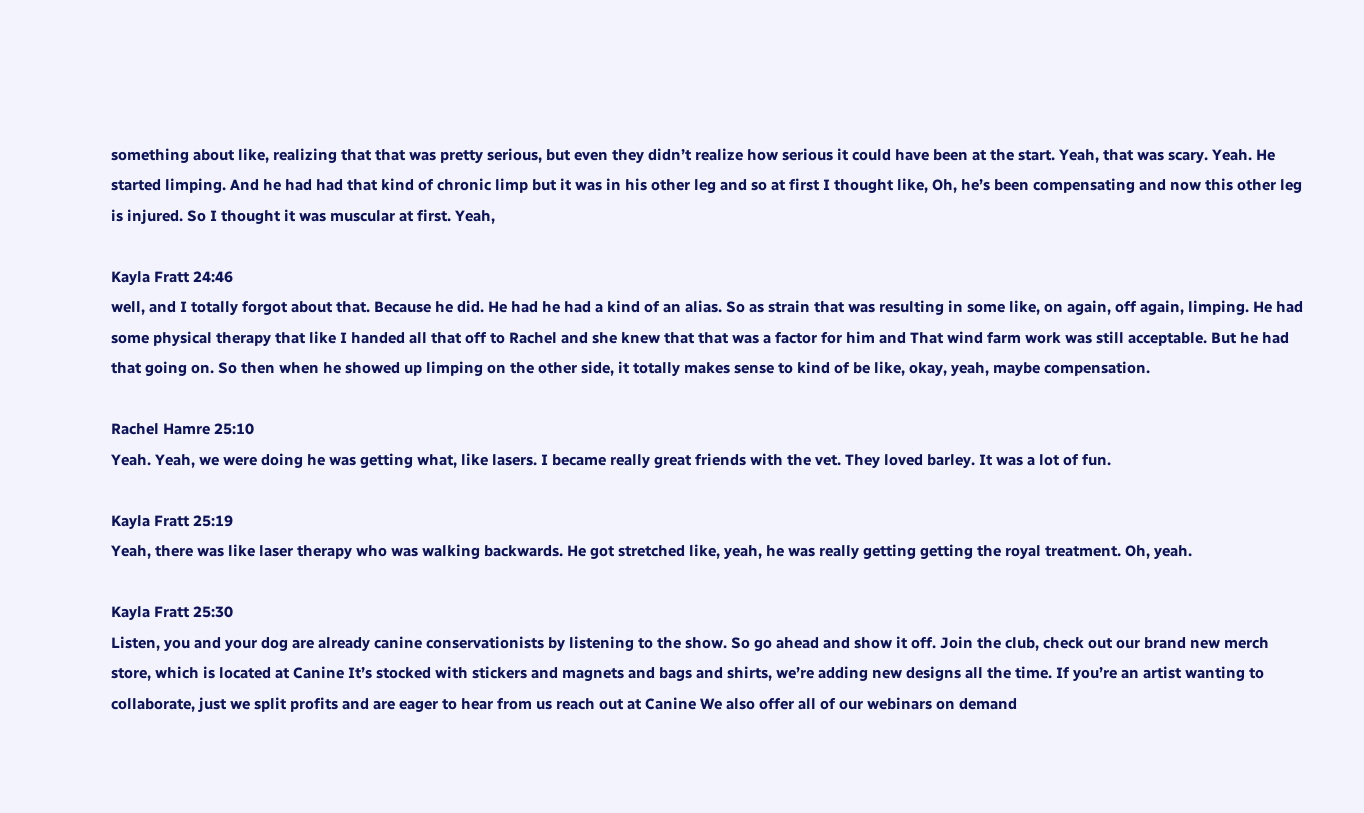something about like, realizing that that was pretty serious, but even they didn’t realize how serious it could have been at the start. Yeah, that was scary. Yeah. He started limping. And he had had that kind of chronic limp but it was in his other leg and so at first I thought like, Oh, he’s been compensating and now this other leg is injured. So I thought it was muscular at first. Yeah,

Kayla Fratt 24:46
well, and I totally forgot about that. Because he did. He had he had a kind of an alias. So as strain that was resulting in some like, on again, off again, limping. He had some physical therapy that like I handed all that off to Rachel and she knew that that was a factor for him and That wind farm work was still acceptable. But he had that going on. So then when he showed up limping on the other side, it totally makes sense to kind of be like, okay, yeah, maybe compensation.

Rachel Hamre 25:10
Yeah. Yeah, we were doing he was getting what, like lasers. I became really great friends with the vet. They loved barley. It was a lot of fun.

Kayla Fratt 25:19
Yeah, there was like laser therapy who was walking backwards. He got stretched like, yeah, he was really getting getting the royal treatment. Oh, yeah.

Kayla Fratt 25:30
Listen, you and your dog are already canine conservationists by listening to the show. So go ahead and show it off. Join the club, check out our brand new merch store, which is located at Canine It’s stocked with stickers and magnets and bags and shirts, we’re adding new designs all the time. If you’re an artist wanting to collaborate, just we split profits and are eager to hear from us reach out at Canine We also offer all of our webinars on demand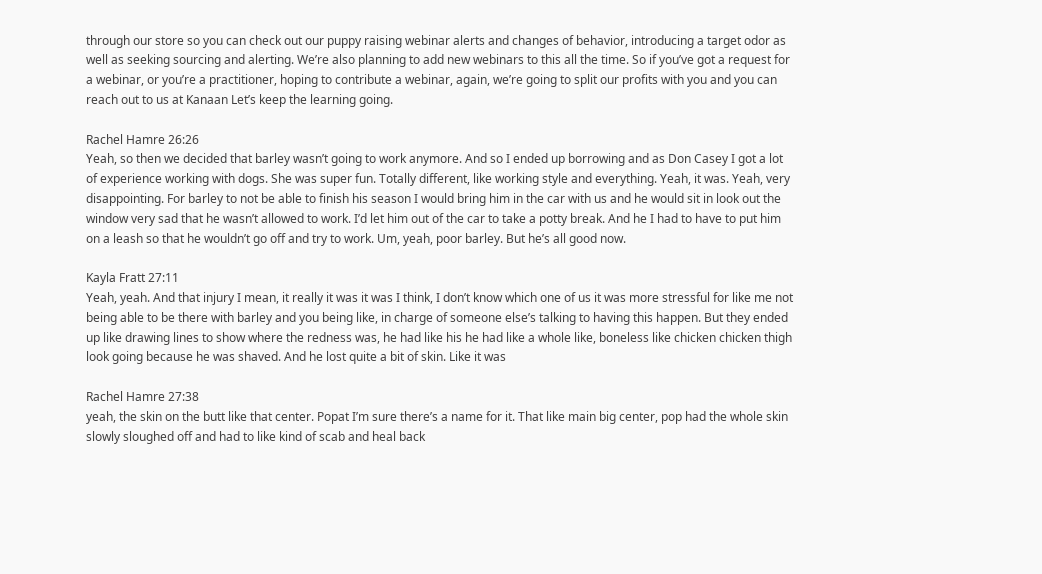through our store so you can check out our puppy raising webinar alerts and changes of behavior, introducing a target odor as well as seeking sourcing and alerting. We’re also planning to add new webinars to this all the time. So if you’ve got a request for a webinar, or you’re a practitioner, hoping to contribute a webinar, again, we’re going to split our profits with you and you can reach out to us at Kanaan Let’s keep the learning going.

Rachel Hamre 26:26
Yeah, so then we decided that barley wasn’t going to work anymore. And so I ended up borrowing and as Don Casey I got a lot of experience working with dogs. She was super fun. Totally different, like working style and everything. Yeah, it was. Yeah, very disappointing. For barley to not be able to finish his season I would bring him in the car with us and he would sit in look out the window very sad that he wasn’t allowed to work. I’d let him out of the car to take a potty break. And he I had to have to put him on a leash so that he wouldn’t go off and try to work. Um, yeah, poor barley. But he’s all good now.

Kayla Fratt 27:11
Yeah, yeah. And that injury I mean, it really it was it was I think, I don’t know which one of us it was more stressful for like me not being able to be there with barley and you being like, in charge of someone else’s talking to having this happen. But they ended up like drawing lines to show where the redness was, he had like his he had like a whole like, boneless like chicken chicken thigh look going because he was shaved. And he lost quite a bit of skin. Like it was

Rachel Hamre 27:38
yeah, the skin on the butt like that center. Popat I’m sure there’s a name for it. That like main big center, pop had the whole skin slowly sloughed off and had to like kind of scab and heal back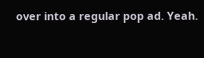over into a regular pop ad. Yeah.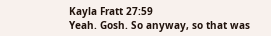Kayla Fratt 27:59
Yeah. Gosh. So anyway, so that was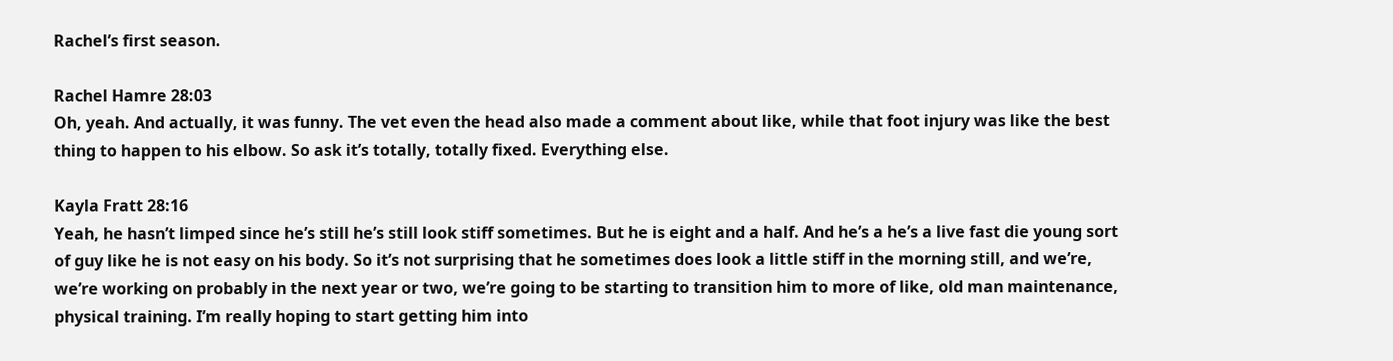Rachel’s first season.

Rachel Hamre 28:03
Oh, yeah. And actually, it was funny. The vet even the head also made a comment about like, while that foot injury was like the best thing to happen to his elbow. So ask it’s totally, totally fixed. Everything else.

Kayla Fratt 28:16
Yeah, he hasn’t limped since he’s still he’s still look stiff sometimes. But he is eight and a half. And he’s a he’s a live fast die young sort of guy like he is not easy on his body. So it’s not surprising that he sometimes does look a little stiff in the morning still, and we’re, we’re working on probably in the next year or two, we’re going to be starting to transition him to more of like, old man maintenance, physical training. I’m really hoping to start getting him into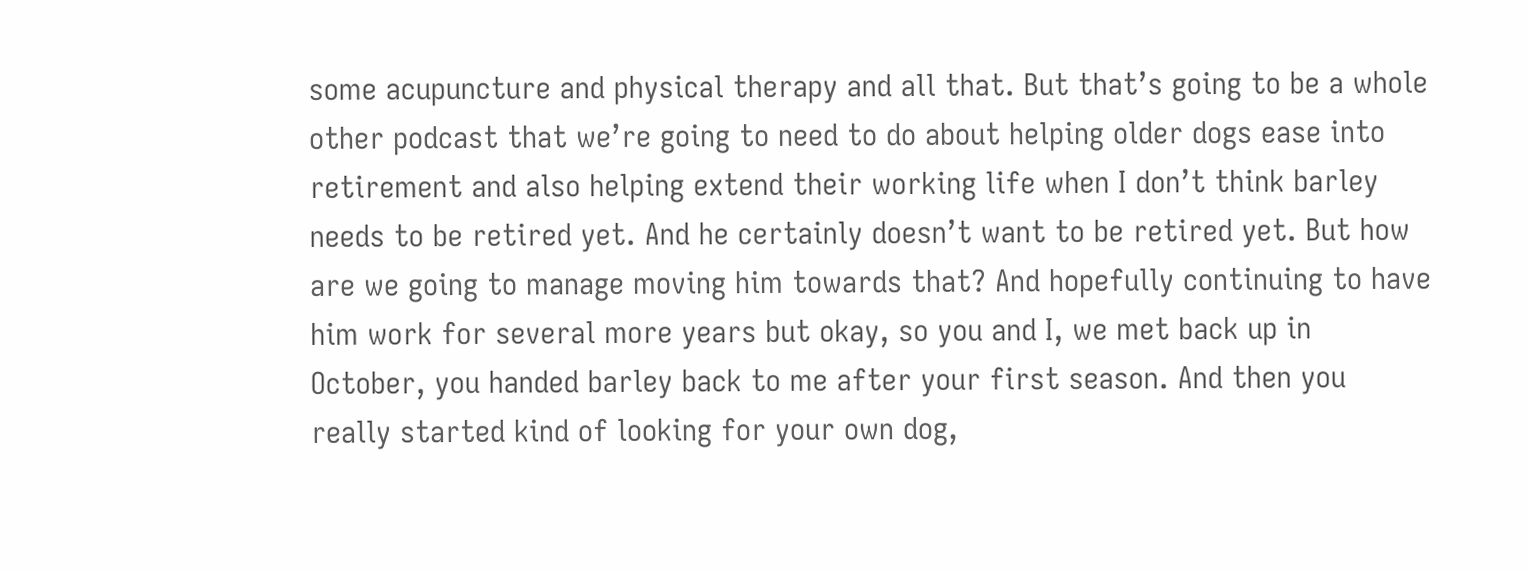some acupuncture and physical therapy and all that. But that’s going to be a whole other podcast that we’re going to need to do about helping older dogs ease into retirement and also helping extend their working life when I don’t think barley needs to be retired yet. And he certainly doesn’t want to be retired yet. But how are we going to manage moving him towards that? And hopefully continuing to have him work for several more years but okay, so you and I, we met back up in October, you handed barley back to me after your first season. And then you really started kind of looking for your own dog,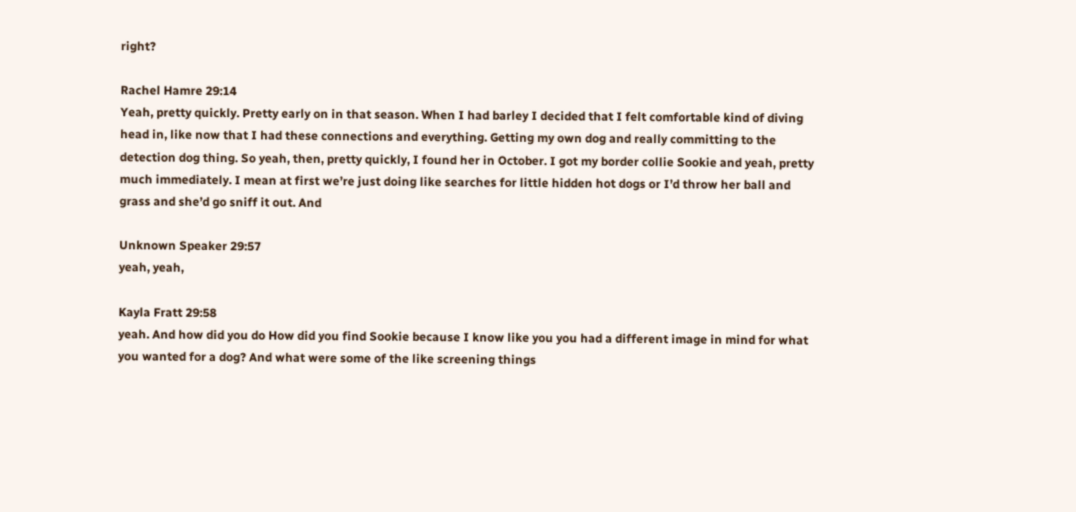right?

Rachel Hamre 29:14
Yeah, pretty quickly. Pretty early on in that season. When I had barley I decided that I felt comfortable kind of diving head in, like now that I had these connections and everything. Getting my own dog and really committing to the detection dog thing. So yeah, then, pretty quickly, I found her in October. I got my border collie Sookie and yeah, pretty much immediately. I mean at first we’re just doing like searches for little hidden hot dogs or I’d throw her ball and grass and she’d go sniff it out. And

Unknown Speaker 29:57
yeah, yeah,

Kayla Fratt 29:58
yeah. And how did you do How did you find Sookie because I know like you you had a different image in mind for what you wanted for a dog? And what were some of the like screening things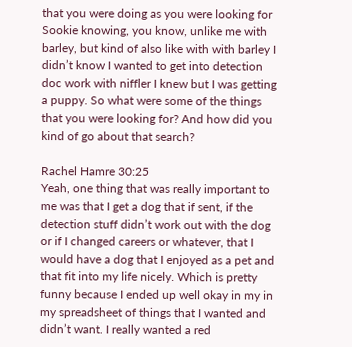that you were doing as you were looking for Sookie knowing, you know, unlike me with barley, but kind of also like with with barley I didn’t know I wanted to get into detection doc work with niffler I knew but I was getting a puppy. So what were some of the things that you were looking for? And how did you kind of go about that search?

Rachel Hamre 30:25
Yeah, one thing that was really important to me was that I get a dog that if sent, if the detection stuff didn’t work out with the dog or if I changed careers or whatever, that I would have a dog that I enjoyed as a pet and that fit into my life nicely. Which is pretty funny because I ended up well okay in my in my spreadsheet of things that I wanted and didn’t want. I really wanted a red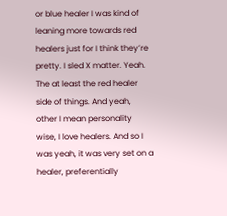or blue healer I was kind of leaning more towards red healers just for I think they’re pretty. I sled X matter. Yeah. The at least the red healer side of things. And yeah, other I mean personality wise, I love healers. And so I was yeah, it was very set on a healer, preferentially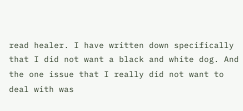read healer. I have written down specifically that I did not want a black and white dog. And the one issue that I really did not want to deal with was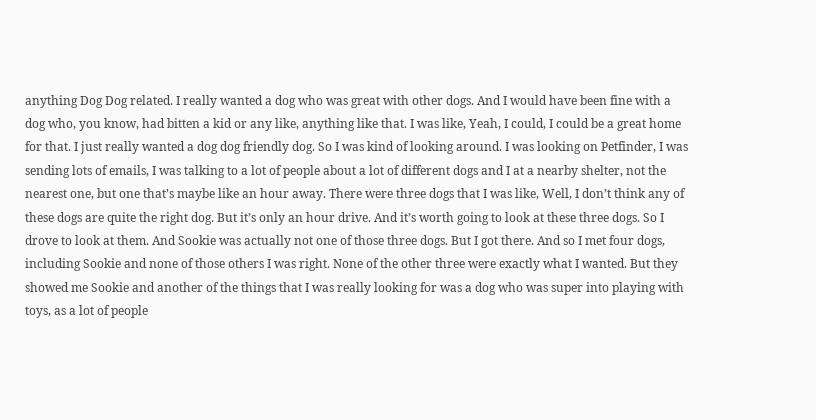anything Dog Dog related. I really wanted a dog who was great with other dogs. And I would have been fine with a dog who, you know, had bitten a kid or any like, anything like that. I was like, Yeah, I could, I could be a great home for that. I just really wanted a dog dog friendly dog. So I was kind of looking around. I was looking on Petfinder, I was sending lots of emails, I was talking to a lot of people about a lot of different dogs and I at a nearby shelter, not the nearest one, but one that’s maybe like an hour away. There were three dogs that I was like, Well, I don’t think any of these dogs are quite the right dog. But it’s only an hour drive. And it’s worth going to look at these three dogs. So I drove to look at them. And Sookie was actually not one of those three dogs. But I got there. And so I met four dogs, including Sookie and none of those others I was right. None of the other three were exactly what I wanted. But they showed me Sookie and another of the things that I was really looking for was a dog who was super into playing with toys, as a lot of people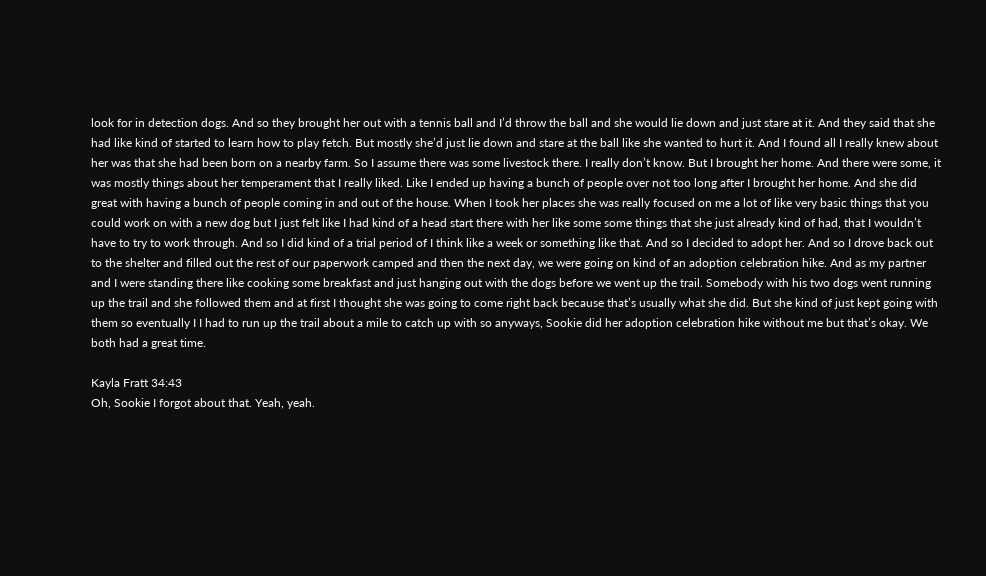look for in detection dogs. And so they brought her out with a tennis ball and I’d throw the ball and she would lie down and just stare at it. And they said that she had like kind of started to learn how to play fetch. But mostly she’d just lie down and stare at the ball like she wanted to hurt it. And I found all I really knew about her was that she had been born on a nearby farm. So I assume there was some livestock there. I really don’t know. But I brought her home. And there were some, it was mostly things about her temperament that I really liked. Like I ended up having a bunch of people over not too long after I brought her home. And she did great with having a bunch of people coming in and out of the house. When I took her places she was really focused on me a lot of like very basic things that you could work on with a new dog but I just felt like I had kind of a head start there with her like some some things that she just already kind of had, that I wouldn’t have to try to work through. And so I did kind of a trial period of I think like a week or something like that. And so I decided to adopt her. And so I drove back out to the shelter and filled out the rest of our paperwork camped and then the next day, we were going on kind of an adoption celebration hike. And as my partner and I were standing there like cooking some breakfast and just hanging out with the dogs before we went up the trail. Somebody with his two dogs went running up the trail and she followed them and at first I thought she was going to come right back because that’s usually what she did. But she kind of just kept going with them so eventually I I had to run up the trail about a mile to catch up with so anyways, Sookie did her adoption celebration hike without me but that’s okay. We both had a great time.

Kayla Fratt 34:43
Oh, Sookie I forgot about that. Yeah, yeah.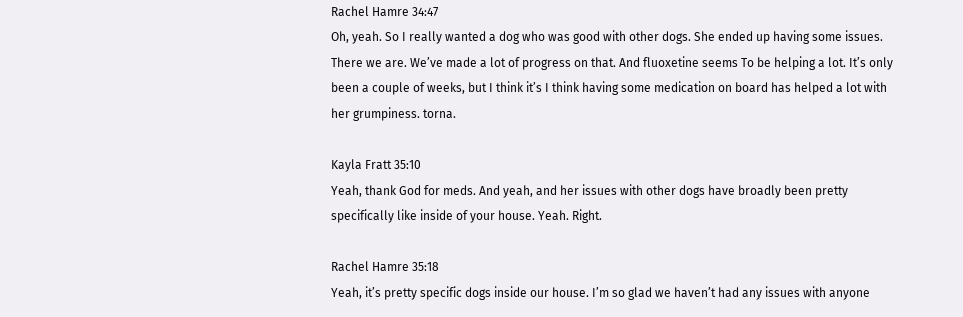Rachel Hamre 34:47
Oh, yeah. So I really wanted a dog who was good with other dogs. She ended up having some issues. There we are. We’ve made a lot of progress on that. And fluoxetine seems To be helping a lot. It’s only been a couple of weeks, but I think it’s I think having some medication on board has helped a lot with her grumpiness. torna.

Kayla Fratt 35:10
Yeah, thank God for meds. And yeah, and her issues with other dogs have broadly been pretty specifically like inside of your house. Yeah. Right.

Rachel Hamre 35:18
Yeah, it’s pretty specific dogs inside our house. I’m so glad we haven’t had any issues with anyone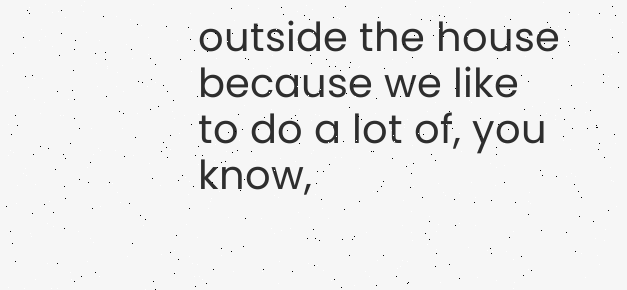outside the house because we like to do a lot of, you know,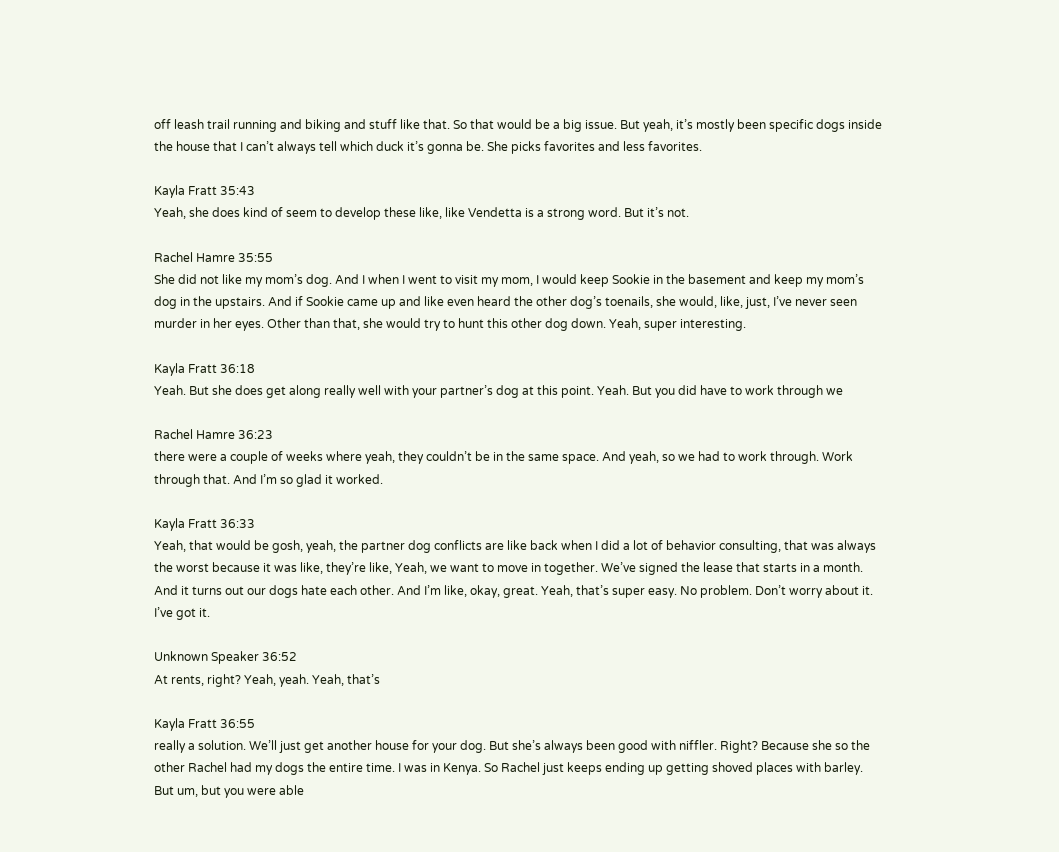off leash trail running and biking and stuff like that. So that would be a big issue. But yeah, it’s mostly been specific dogs inside the house that I can’t always tell which duck it’s gonna be. She picks favorites and less favorites.

Kayla Fratt 35:43
Yeah, she does kind of seem to develop these like, like Vendetta is a strong word. But it’s not.

Rachel Hamre 35:55
She did not like my mom’s dog. And I when I went to visit my mom, I would keep Sookie in the basement and keep my mom’s dog in the upstairs. And if Sookie came up and like even heard the other dog’s toenails, she would, like, just, I’ve never seen murder in her eyes. Other than that, she would try to hunt this other dog down. Yeah, super interesting.

Kayla Fratt 36:18
Yeah. But she does get along really well with your partner’s dog at this point. Yeah. But you did have to work through we

Rachel Hamre 36:23
there were a couple of weeks where yeah, they couldn’t be in the same space. And yeah, so we had to work through. Work through that. And I’m so glad it worked.

Kayla Fratt 36:33
Yeah, that would be gosh, yeah, the partner dog conflicts are like back when I did a lot of behavior consulting, that was always the worst because it was like, they’re like, Yeah, we want to move in together. We’ve signed the lease that starts in a month. And it turns out our dogs hate each other. And I’m like, okay, great. Yeah, that’s super easy. No problem. Don’t worry about it. I’ve got it.

Unknown Speaker 36:52
At rents, right? Yeah, yeah. Yeah, that’s

Kayla Fratt 36:55
really a solution. We’ll just get another house for your dog. But she’s always been good with niffler. Right? Because she so the other Rachel had my dogs the entire time. I was in Kenya. So Rachel just keeps ending up getting shoved places with barley. But um, but you were able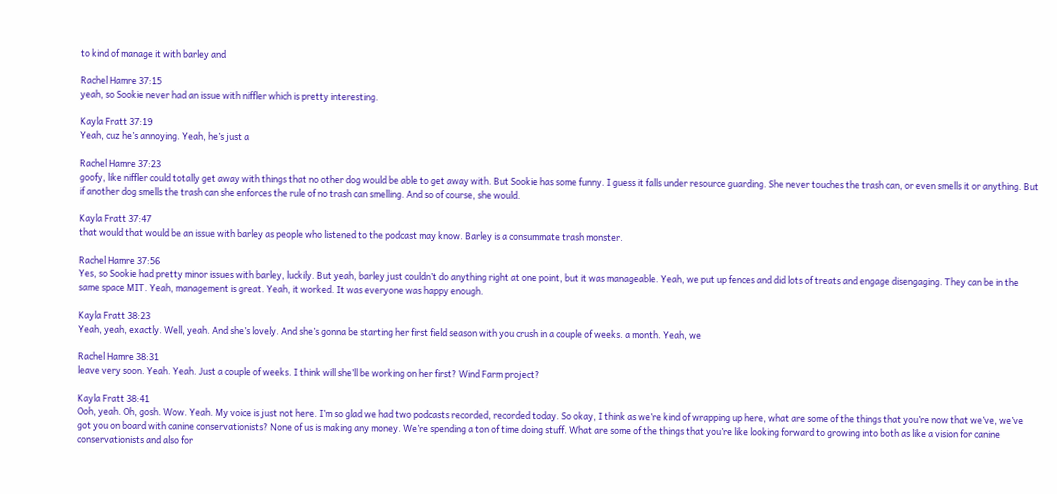to kind of manage it with barley and

Rachel Hamre 37:15
yeah, so Sookie never had an issue with niffler which is pretty interesting.

Kayla Fratt 37:19
Yeah, cuz he’s annoying. Yeah, he’s just a

Rachel Hamre 37:23
goofy, like niffler could totally get away with things that no other dog would be able to get away with. But Sookie has some funny. I guess it falls under resource guarding. She never touches the trash can, or even smells it or anything. But if another dog smells the trash can she enforces the rule of no trash can smelling. And so of course, she would.

Kayla Fratt 37:47
that would that would be an issue with barley as people who listened to the podcast may know. Barley is a consummate trash monster.

Rachel Hamre 37:56
Yes, so Sookie had pretty minor issues with barley, luckily. But yeah, barley just couldn’t do anything right at one point, but it was manageable. Yeah, we put up fences and did lots of treats and engage disengaging. They can be in the same space MIT. Yeah, management is great. Yeah, it worked. It was everyone was happy enough.

Kayla Fratt 38:23
Yeah, yeah, exactly. Well, yeah. And she’s lovely. And she’s gonna be starting her first field season with you crush in a couple of weeks. a month. Yeah, we

Rachel Hamre 38:31
leave very soon. Yeah. Yeah. Just a couple of weeks. I think will she’ll be working on her first? Wind Farm project?

Kayla Fratt 38:41
Ooh, yeah. Oh, gosh. Wow. Yeah. My voice is just not here. I’m so glad we had two podcasts recorded, recorded today. So okay, I think as we’re kind of wrapping up here, what are some of the things that you’re now that we’ve, we’ve got you on board with canine conservationists? None of us is making any money. We’re spending a ton of time doing stuff. What are some of the things that you’re like looking forward to growing into both as like a vision for canine conservationists and also for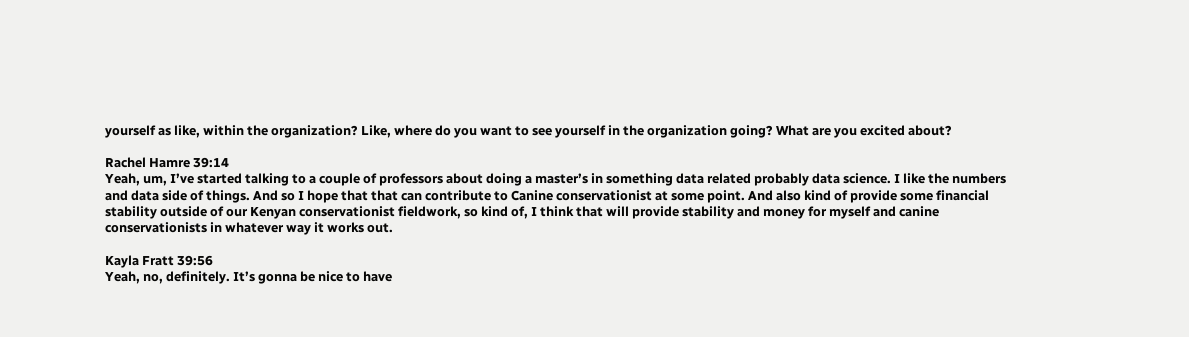yourself as like, within the organization? Like, where do you want to see yourself in the organization going? What are you excited about?

Rachel Hamre 39:14
Yeah, um, I’ve started talking to a couple of professors about doing a master’s in something data related probably data science. I like the numbers and data side of things. And so I hope that that can contribute to Canine conservationist at some point. And also kind of provide some financial stability outside of our Kenyan conservationist fieldwork, so kind of, I think that will provide stability and money for myself and canine conservationists in whatever way it works out.

Kayla Fratt 39:56
Yeah, no, definitely. It’s gonna be nice to have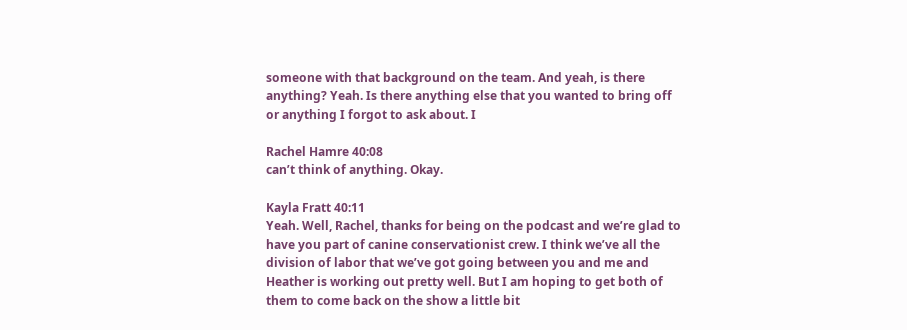someone with that background on the team. And yeah, is there anything? Yeah. Is there anything else that you wanted to bring off or anything I forgot to ask about. I

Rachel Hamre 40:08
can’t think of anything. Okay.

Kayla Fratt 40:11
Yeah. Well, Rachel, thanks for being on the podcast and we’re glad to have you part of canine conservationist crew. I think we’ve all the division of labor that we’ve got going between you and me and Heather is working out pretty well. But I am hoping to get both of them to come back on the show a little bit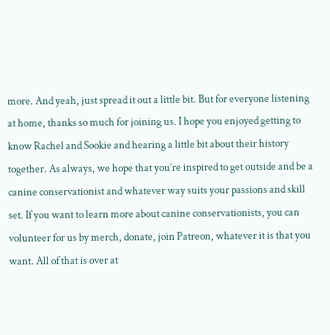more. And yeah, just spread it out a little bit. But for everyone listening at home, thanks so much for joining us. I hope you enjoyed getting to know Rachel and Sookie and hearing a little bit about their history together. As always, we hope that you’re inspired to get outside and be a canine conservationist and whatever way suits your passions and skill set. If you want to learn more about canine conservationists, you can volunteer for us by merch, donate, join Patreon, whatever it is that you want. All of that is over at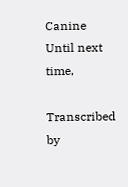Canine Until next time,

Transcribed by